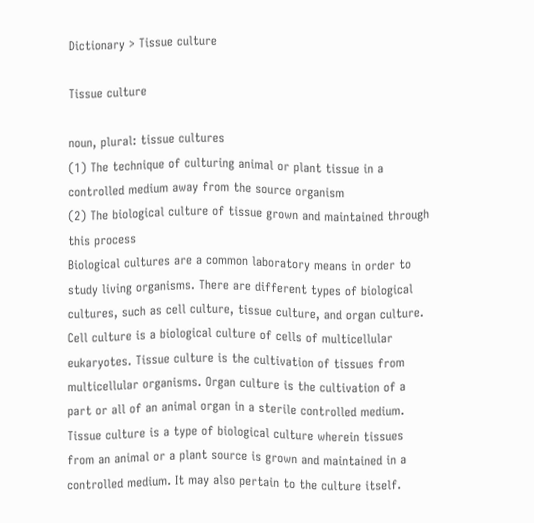Dictionary > Tissue culture

Tissue culture

noun, plural: tissue cultures
(1) The technique of culturing animal or plant tissue in a controlled medium away from the source organism
(2) The biological culture of tissue grown and maintained through this process
Biological cultures are a common laboratory means in order to study living organisms. There are different types of biological cultures, such as cell culture, tissue culture, and organ culture. Cell culture is a biological culture of cells of multicellular eukaryotes. Tissue culture is the cultivation of tissues from multicellular organisms. Organ culture is the cultivation of a part or all of an animal organ in a sterile controlled medium.
Tissue culture is a type of biological culture wherein tissues from an animal or a plant source is grown and maintained in a controlled medium. It may also pertain to the culture itself.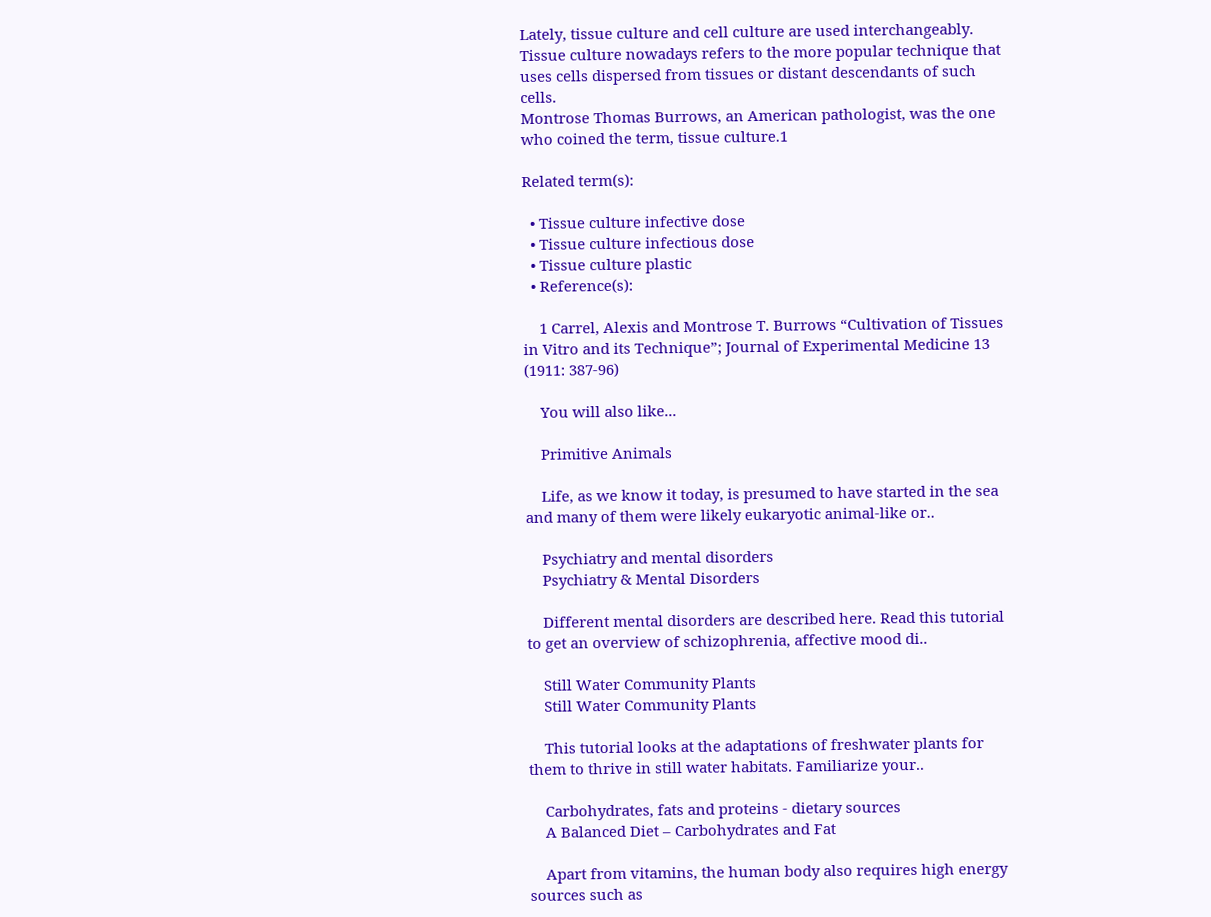Lately, tissue culture and cell culture are used interchangeably. Tissue culture nowadays refers to the more popular technique that uses cells dispersed from tissues or distant descendants of such cells.
Montrose Thomas Burrows, an American pathologist, was the one who coined the term, tissue culture.1

Related term(s):

  • Tissue culture infective dose
  • Tissue culture infectious dose
  • Tissue culture plastic
  • Reference(s):

    1 Carrel, Alexis and Montrose T. Burrows “Cultivation of Tissues in Vitro and its Technique”; Journal of Experimental Medicine 13 (1911: 387-96)

    You will also like...

    Primitive Animals

    Life, as we know it today, is presumed to have started in the sea and many of them were likely eukaryotic animal-like or..

    Psychiatry and mental disorders
    Psychiatry & Mental Disorders

    Different mental disorders are described here. Read this tutorial to get an overview of schizophrenia, affective mood di..

    Still Water Community Plants
    Still Water Community Plants

    This tutorial looks at the adaptations of freshwater plants for them to thrive in still water habitats. Familiarize your..

    Carbohydrates, fats and proteins - dietary sources
    A Balanced Diet – Carbohydrates and Fat

    Apart from vitamins, the human body also requires high energy sources such as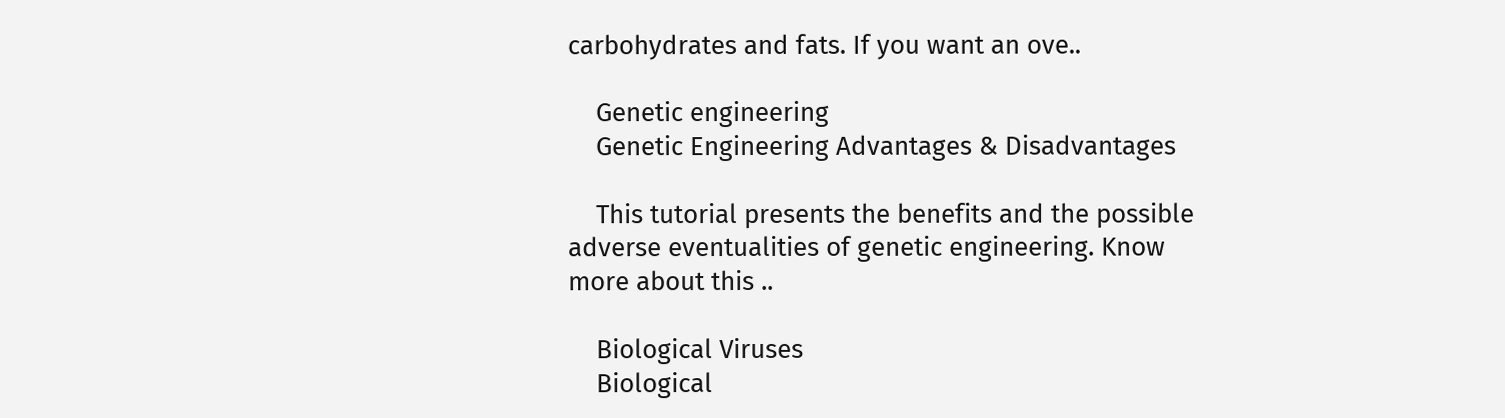carbohydrates and fats. If you want an ove..

    Genetic engineering
    Genetic Engineering Advantages & Disadvantages

    This tutorial presents the benefits and the possible adverse eventualities of genetic engineering. Know more about this ..

    Biological Viruses
    Biological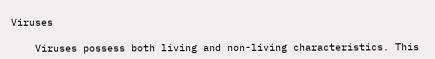Viruses

    Viruses possess both living and non-living characteristics. This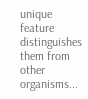unique feature distinguishes them from other organisms...